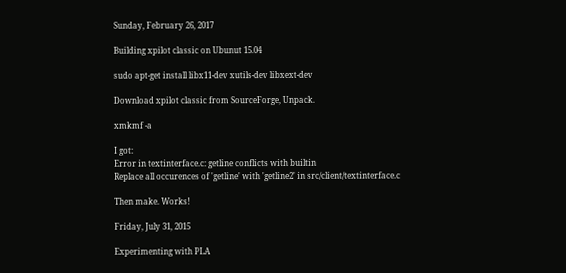Sunday, February 26, 2017

Building xpilot classic on Ubunut 15.04

sudo apt-get install libx11-dev xutils-dev libxext-dev

Download xpilot classic from SourceForge, Unpack.

xmkmf -a

I got:
Error in textinterface.c: getline conflicts with builtin
Replace all occurences of 'getline' with 'getline2' in src/client/textinterface.c

Then make. Works!

Friday, July 31, 2015

Experimenting with PLA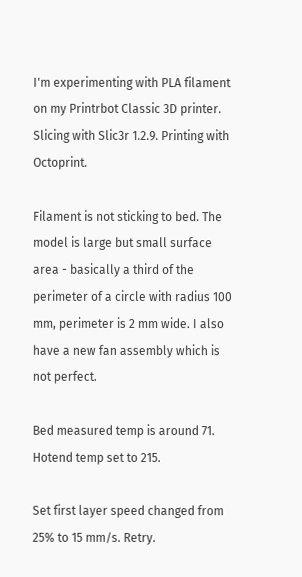I'm experimenting with PLA filament on my Printrbot Classic 3D printer. Slicing with Slic3r 1.2.9. Printing with Octoprint.

Filament is not sticking to bed. The model is large but small surface area - basically a third of the perimeter of a circle with radius 100 mm, perimeter is 2 mm wide. I also have a new fan assembly which is not perfect.

Bed measured temp is around 71. Hotend temp set to 215.

Set first layer speed changed from 25% to 15 mm/s. Retry.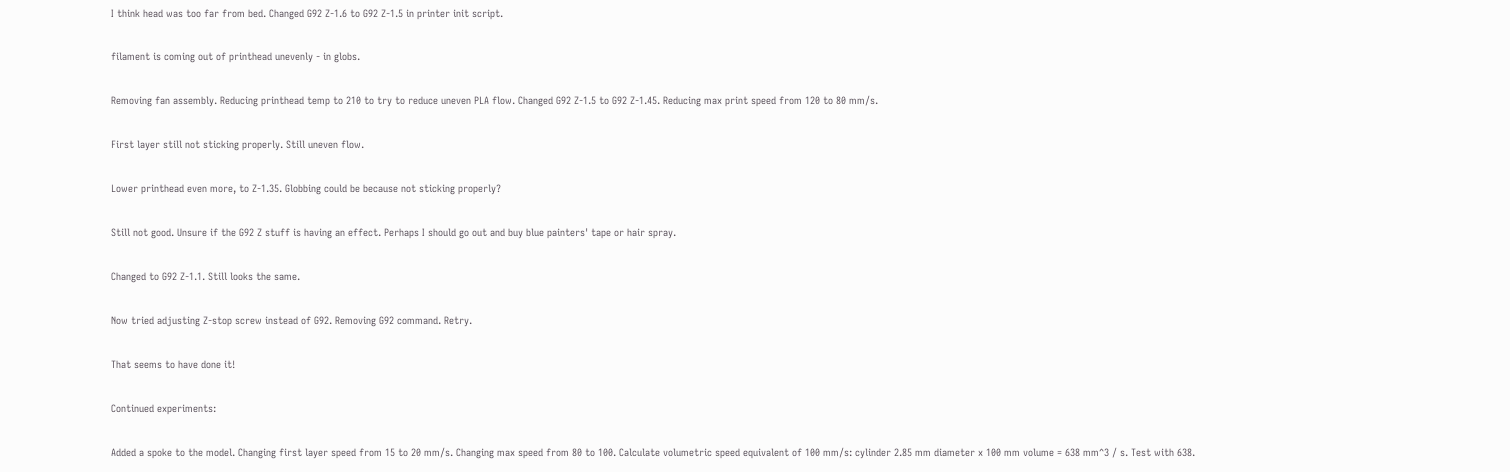I think head was too far from bed. Changed G92 Z-1.6 to G92 Z-1.5 in printer init script.

filament is coming out of printhead unevenly - in globs.

Removing fan assembly. Reducing printhead temp to 210 to try to reduce uneven PLA flow. Changed G92 Z-1.5 to G92 Z-1.45. Reducing max print speed from 120 to 80 mm/s.

First layer still not sticking properly. Still uneven flow.

Lower printhead even more, to Z-1.35. Globbing could be because not sticking properly?

Still not good. Unsure if the G92 Z stuff is having an effect. Perhaps I should go out and buy blue painters' tape or hair spray.

Changed to G92 Z-1.1. Still looks the same.

Now tried adjusting Z-stop screw instead of G92. Removing G92 command. Retry.

That seems to have done it!

Continued experiments:

Added a spoke to the model. Changing first layer speed from 15 to 20 mm/s. Changing max speed from 80 to 100. Calculate volumetric speed equivalent of 100 mm/s: cylinder 2.85 mm diameter x 100 mm volume = 638 mm^3 / s. Test with 638.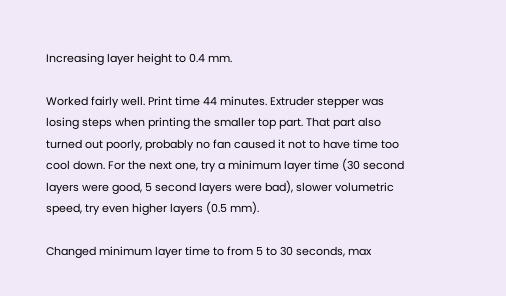Increasing layer height to 0.4 mm.

Worked fairly well. Print time 44 minutes. Extruder stepper was losing steps when printing the smaller top part. That part also turned out poorly, probably no fan caused it not to have time too cool down. For the next one, try a minimum layer time (30 second layers were good, 5 second layers were bad), slower volumetric speed, try even higher layers (0.5 mm).

Changed minimum layer time to from 5 to 30 seconds, max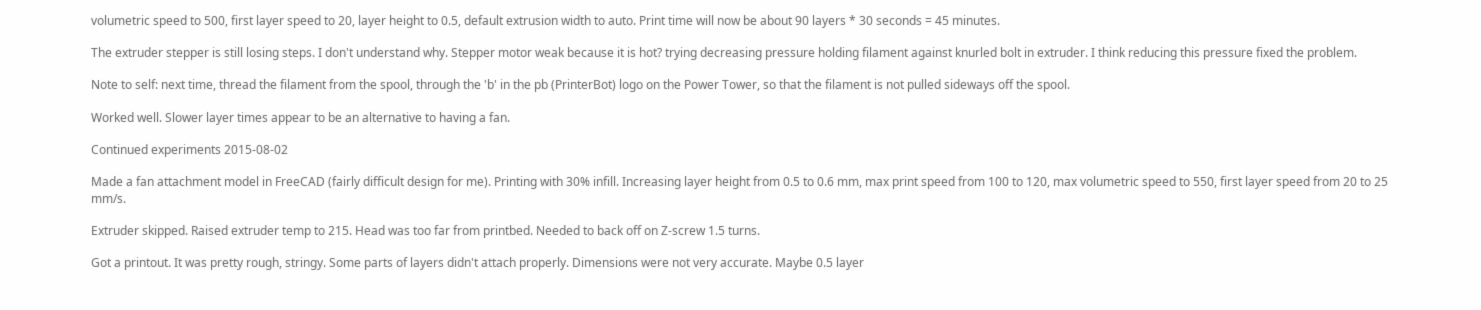volumetric speed to 500, first layer speed to 20, layer height to 0.5, default extrusion width to auto. Print time will now be about 90 layers * 30 seconds = 45 minutes.

The extruder stepper is still losing steps. I don't understand why. Stepper motor weak because it is hot? trying decreasing pressure holding filament against knurled bolt in extruder. I think reducing this pressure fixed the problem.

Note to self: next time, thread the filament from the spool, through the 'b' in the pb (PrinterBot) logo on the Power Tower, so that the filament is not pulled sideways off the spool.

Worked well. Slower layer times appear to be an alternative to having a fan.

Continued experiments 2015-08-02

Made a fan attachment model in FreeCAD (fairly difficult design for me). Printing with 30% infill. Increasing layer height from 0.5 to 0.6 mm, max print speed from 100 to 120, max volumetric speed to 550, first layer speed from 20 to 25 mm/s.

Extruder skipped. Raised extruder temp to 215. Head was too far from printbed. Needed to back off on Z-screw 1.5 turns.

Got a printout. It was pretty rough, stringy. Some parts of layers didn't attach properly. Dimensions were not very accurate. Maybe 0.5 layer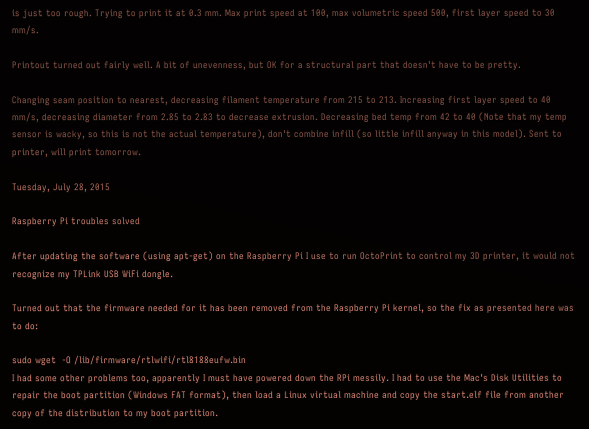is just too rough. Trying to print it at 0.3 mm. Max print speed at 100, max volumetric speed 500, first layer speed to 30 mm/s.

Printout turned out fairly well. A bit of unevenness, but OK for a structural part that doesn't have to be pretty.

Changing seam position to nearest, decreasing filament temperature from 215 to 213. Increasing first layer speed to 40 mm/s, decreasing diameter from 2.85 to 2.83 to decrease extrusion. Decreasing bed temp from 42 to 40 (Note that my temp sensor is wacky, so this is not the actual temperature), don't combine infill (so little infill anyway in this model). Sent to printer, will print tomorrow.

Tuesday, July 28, 2015

Raspberry Pi troubles solved

After updating the software (using apt-get) on the Raspberry Pi I use to run OctoPrint to control my 3D printer, it would not recognize my TPLink USB WiFi dongle.

Turned out that the firmware needed for it has been removed from the Raspberry Pi kernel, so the fix as presented here was to do:

sudo wget  -O /lib/firmware/rtlwifi/rtl8188eufw.bin
I had some other problems too, apparently I must have powered down the RPi messily. I had to use the Mac's Disk Utilities to repair the boot partition (Windows FAT format), then load a Linux virtual machine and copy the start.elf file from another copy of the distribution to my boot partition.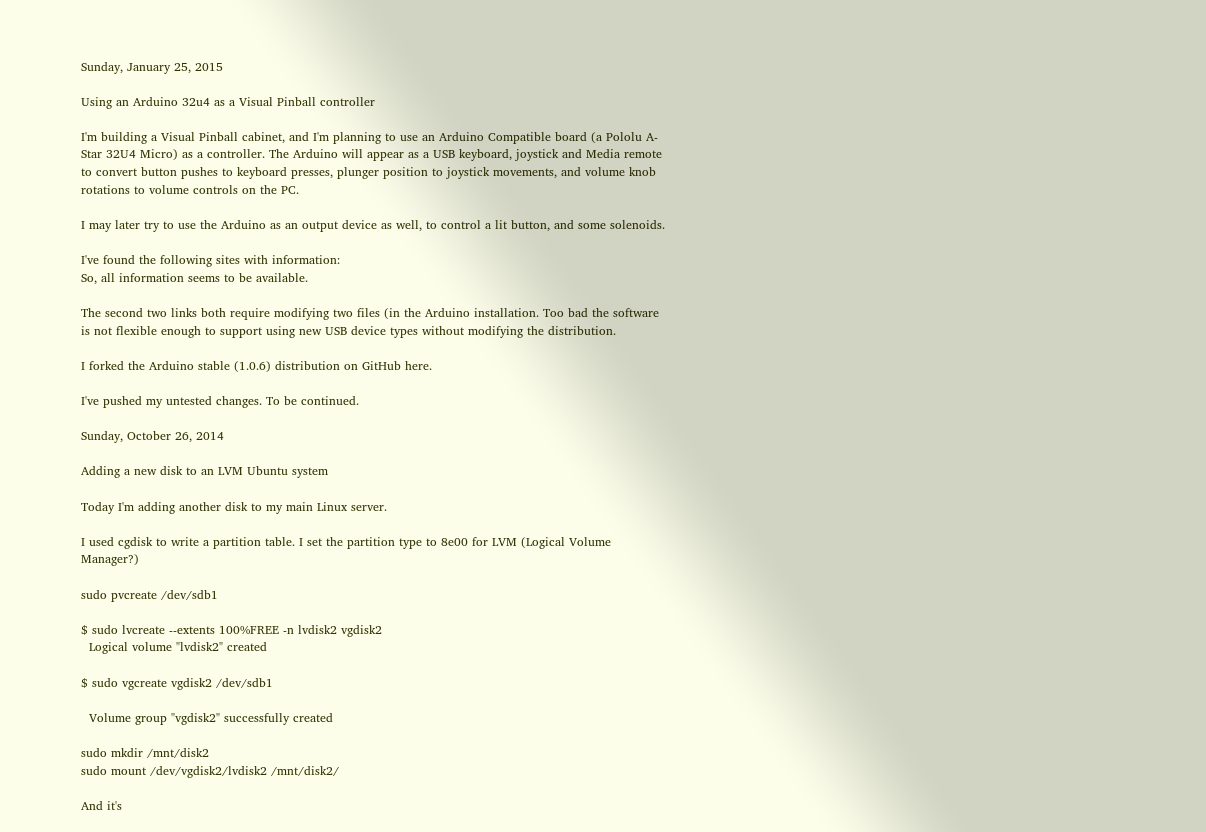Sunday, January 25, 2015

Using an Arduino 32u4 as a Visual Pinball controller

I'm building a Visual Pinball cabinet, and I'm planning to use an Arduino Compatible board (a Pololu A-Star 32U4 Micro) as a controller. The Arduino will appear as a USB keyboard, joystick and Media remote to convert button pushes to keyboard presses, plunger position to joystick movements, and volume knob rotations to volume controls on the PC.

I may later try to use the Arduino as an output device as well, to control a lit button, and some solenoids.

I've found the following sites with information:
So, all information seems to be available.

The second two links both require modifying two files (in the Arduino installation. Too bad the software is not flexible enough to support using new USB device types without modifying the distribution.

I forked the Arduino stable (1.0.6) distribution on GitHub here.

I've pushed my untested changes. To be continued.

Sunday, October 26, 2014

Adding a new disk to an LVM Ubuntu system

Today I'm adding another disk to my main Linux server.

I used cgdisk to write a partition table. I set the partition type to 8e00 for LVM (Logical Volume Manager?)

sudo pvcreate /dev/sdb1

$ sudo lvcreate --extents 100%FREE -n lvdisk2 vgdisk2
  Logical volume "lvdisk2" created

$ sudo vgcreate vgdisk2 /dev/sdb1

  Volume group "vgdisk2" successfully created

sudo mkdir /mnt/disk2
sudo mount /dev/vgdisk2/lvdisk2 /mnt/disk2/

And it's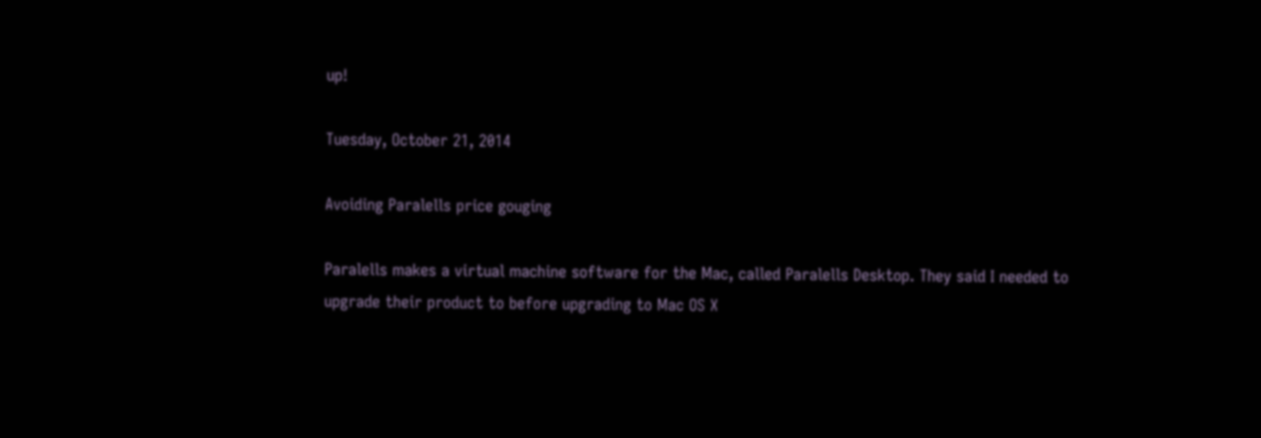up!

Tuesday, October 21, 2014

Avoiding Paralells price gouging

Paralells makes a virtual machine software for the Mac, called Paralells Desktop. They said I needed to upgrade their product to before upgrading to Mac OS X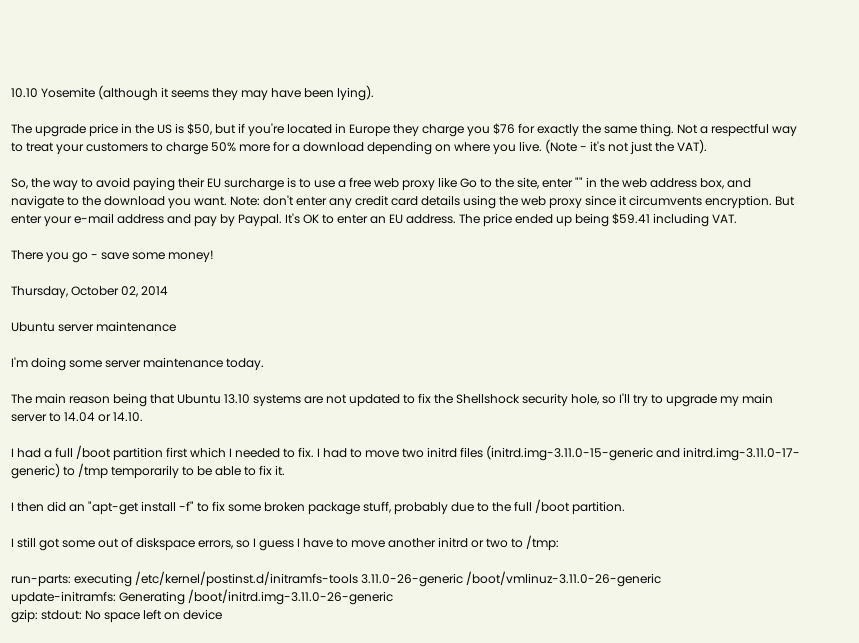10.10 Yosemite (although it seems they may have been lying).

The upgrade price in the US is $50, but if you're located in Europe they charge you $76 for exactly the same thing. Not a respectful way to treat your customers to charge 50% more for a download depending on where you live. (Note - it's not just the VAT).

So, the way to avoid paying their EU surcharge is to use a free web proxy like Go to the site, enter "" in the web address box, and navigate to the download you want. Note: don't enter any credit card details using the web proxy since it circumvents encryption. But enter your e-mail address and pay by Paypal. It's OK to enter an EU address. The price ended up being $59.41 including VAT.

There you go - save some money!

Thursday, October 02, 2014

Ubuntu server maintenance

I'm doing some server maintenance today.

The main reason being that Ubuntu 13.10 systems are not updated to fix the Shellshock security hole, so I'll try to upgrade my main server to 14.04 or 14.10.

I had a full /boot partition first which I needed to fix. I had to move two initrd files (initrd.img-3.11.0-15-generic and initrd.img-3.11.0-17-generic) to /tmp temporarily to be able to fix it.

I then did an "apt-get install -f" to fix some broken package stuff, probably due to the full /boot partition.

I still got some out of diskspace errors, so I guess I have to move another initrd or two to /tmp:

run-parts: executing /etc/kernel/postinst.d/initramfs-tools 3.11.0-26-generic /boot/vmlinuz-3.11.0-26-generic
update-initramfs: Generating /boot/initrd.img-3.11.0-26-generic
gzip: stdout: No space left on device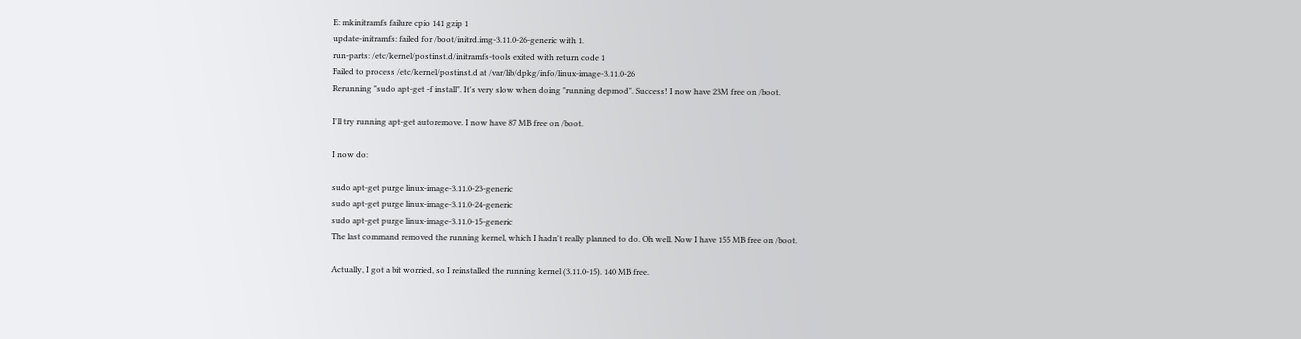E: mkinitramfs failure cpio 141 gzip 1
update-initramfs: failed for /boot/initrd.img-3.11.0-26-generic with 1.
run-parts: /etc/kernel/postinst.d/initramfs-tools exited with return code 1
Failed to process /etc/kernel/postinst.d at /var/lib/dpkg/info/linux-image-3.11.0-26
Rerunning "sudo apt-get -f install". It's very slow when doing "running depmod". Success! I now have 23M free on /boot.

I'll try running apt-get autoremove. I now have 87 MB free on /boot.

I now do:

sudo apt-get purge linux-image-3.11.0-23-generic
sudo apt-get purge linux-image-3.11.0-24-generic
sudo apt-get purge linux-image-3.11.0-15-generic
The last command removed the running kernel, which I hadn't really planned to do. Oh well. Now I have 155 MB free on /boot.

Actually, I got a bit worried, so I reinstalled the running kernel (3.11.0-15). 140 MB free.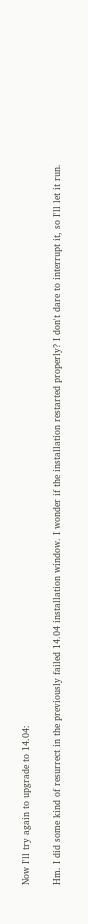Now I'll try again to upgrade to 14.04:

Hm. I did some kind of resurrect in the previously failed 14.04 installation window. I wonder if the installation restarted properly? I don't dare to interrupt it, so I'll let it run.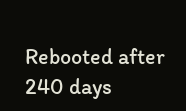Rebooted after 240 days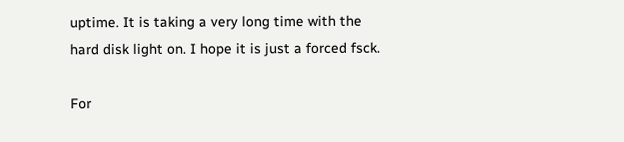uptime. It is taking a very long time with the hard disk light on. I hope it is just a forced fsck.

For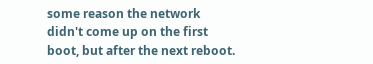some reason the network didn't come up on the first boot, but after the next reboot.